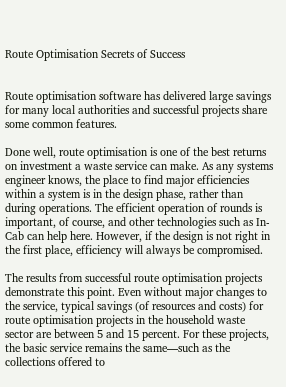Route Optimisation Secrets of Success


Route optimisation software has delivered large savings for many local authorities and successful projects share some common features.

Done well, route optimisation is one of the best returns on investment a waste service can make. As any systems engineer knows, the place to find major efficiencies within a system is in the design phase, rather than during operations. The efficient operation of rounds is important, of course, and other technologies such as In-Cab can help here. However, if the design is not right in the first place, efficiency will always be compromised.

The results from successful route optimisation projects demonstrate this point. Even without major changes to the service, typical savings (of resources and costs) for route optimisation projects in the household waste sector are between 5 and 15 percent. For these projects, the basic service remains the same—such as the collections offered to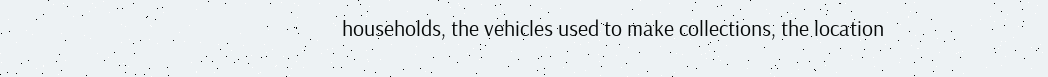households, the vehicles used to make collections, the location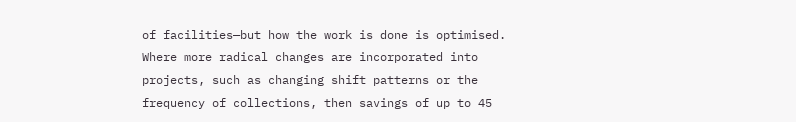of facilities—but how the work is done is optimised. Where more radical changes are incorporated into projects, such as changing shift patterns or the frequency of collections, then savings of up to 45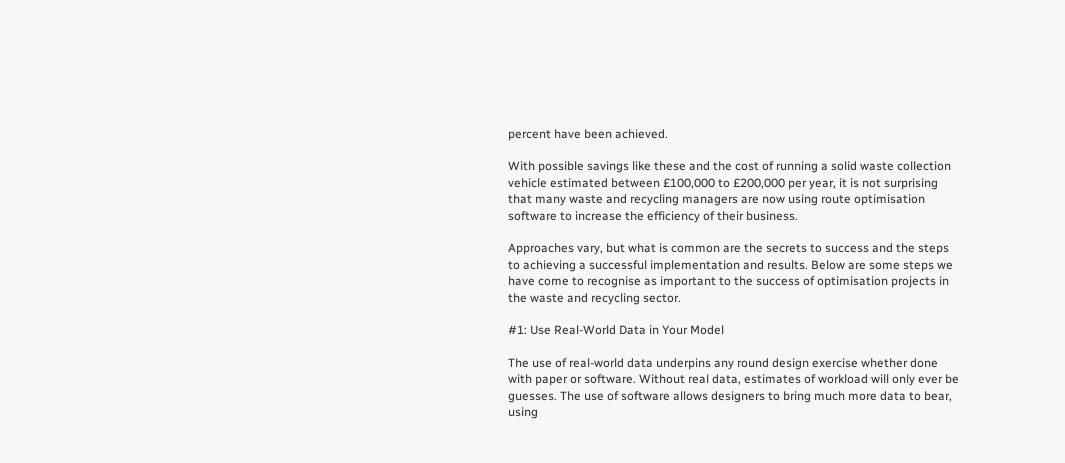percent have been achieved.

With possible savings like these and the cost of running a solid waste collection vehicle estimated between £100,000 to £200,000 per year, it is not surprising that many waste and recycling managers are now using route optimisation software to increase the efficiency of their business.

Approaches vary, but what is common are the secrets to success and the steps to achieving a successful implementation and results. Below are some steps we have come to recognise as important to the success of optimisation projects in the waste and recycling sector.

#1: Use Real-World Data in Your Model

The use of real-world data underpins any round design exercise whether done with paper or software. Without real data, estimates of workload will only ever be guesses. The use of software allows designers to bring much more data to bear, using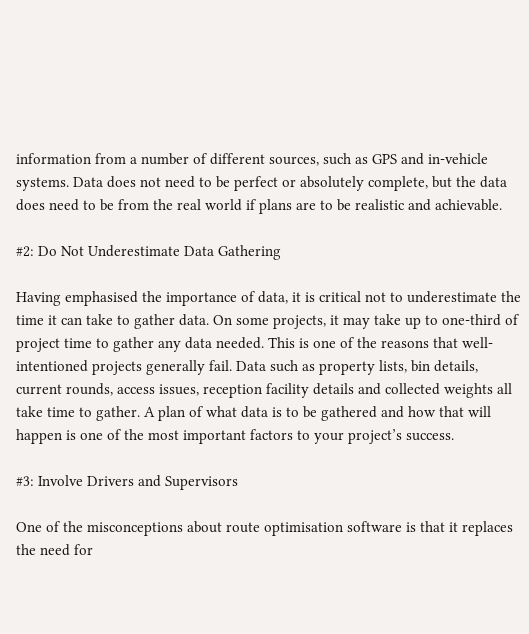information from a number of different sources, such as GPS and in-vehicle systems. Data does not need to be perfect or absolutely complete, but the data does need to be from the real world if plans are to be realistic and achievable.

#2: Do Not Underestimate Data Gathering

Having emphasised the importance of data, it is critical not to underestimate the time it can take to gather data. On some projects, it may take up to one-third of project time to gather any data needed. This is one of the reasons that well-intentioned projects generally fail. Data such as property lists, bin details, current rounds, access issues, reception facility details and collected weights all take time to gather. A plan of what data is to be gathered and how that will happen is one of the most important factors to your project’s success.

#3: Involve Drivers and Supervisors

One of the misconceptions about route optimisation software is that it replaces the need for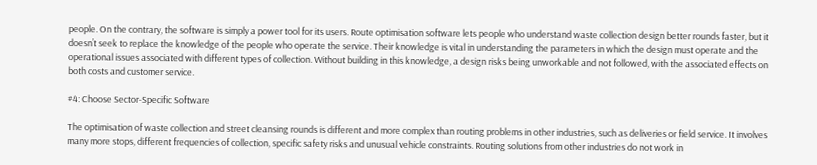people. On the contrary, the software is simply a power tool for its users. Route optimisation software lets people who understand waste collection design better rounds faster, but it doesn’t seek to replace the knowledge of the people who operate the service. Their knowledge is vital in understanding the parameters in which the design must operate and the operational issues associated with different types of collection. Without building in this knowledge, a design risks being unworkable and not followed, with the associated effects on both costs and customer service.

#4: Choose Sector-Specific Software

The optimisation of waste collection and street cleansing rounds is different and more complex than routing problems in other industries, such as deliveries or field service. It involves many more stops, different frequencies of collection, specific safety risks and unusual vehicle constraints. Routing solutions from other industries do not work in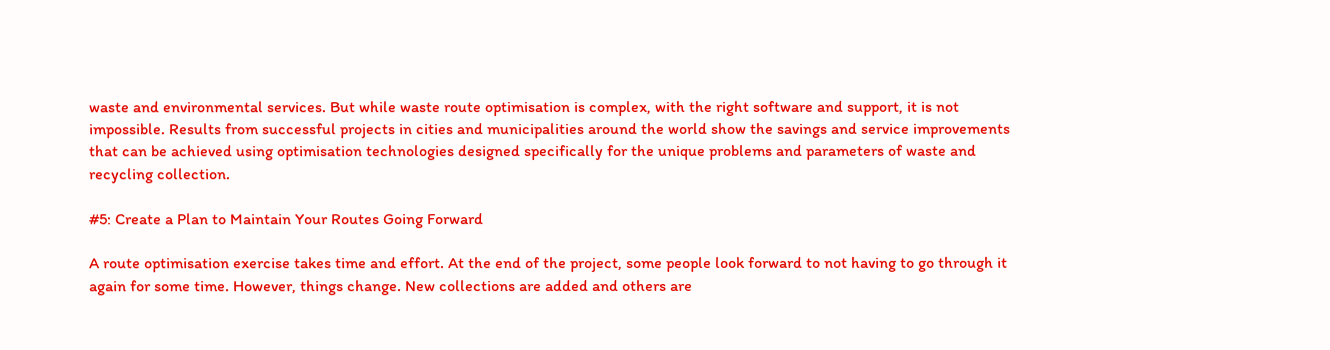waste and environmental services. But while waste route optimisation is complex, with the right software and support, it is not impossible. Results from successful projects in cities and municipalities around the world show the savings and service improvements that can be achieved using optimisation technologies designed specifically for the unique problems and parameters of waste and recycling collection.

#5: Create a Plan to Maintain Your Routes Going Forward

A route optimisation exercise takes time and effort. At the end of the project, some people look forward to not having to go through it again for some time. However, things change. New collections are added and others are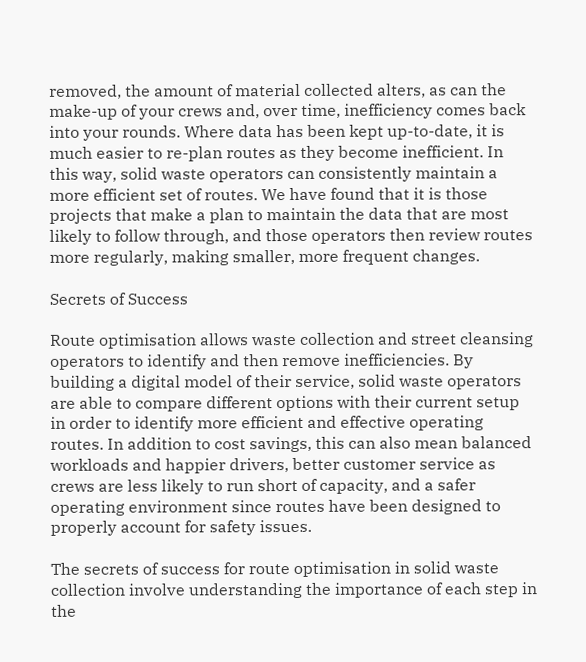removed, the amount of material collected alters, as can the make-up of your crews and, over time, inefficiency comes back into your rounds. Where data has been kept up-to-date, it is much easier to re-plan routes as they become inefficient. In this way, solid waste operators can consistently maintain a more efficient set of routes. We have found that it is those projects that make a plan to maintain the data that are most likely to follow through, and those operators then review routes more regularly, making smaller, more frequent changes.

Secrets of Success

Route optimisation allows waste collection and street cleansing operators to identify and then remove inefficiencies. By building a digital model of their service, solid waste operators are able to compare different options with their current setup in order to identify more efficient and effective operating routes. In addition to cost savings, this can also mean balanced workloads and happier drivers, better customer service as crews are less likely to run short of capacity, and a safer operating environment since routes have been designed to properly account for safety issues.

The secrets of success for route optimisation in solid waste collection involve understanding the importance of each step in the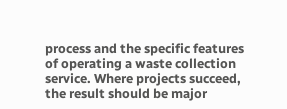process and the specific features of operating a waste collection service. Where projects succeed, the result should be major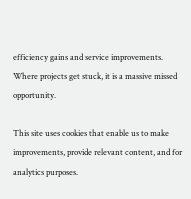efficiency gains and service improvements. Where projects get stuck, it is a massive missed opportunity.

This site uses cookies that enable us to make improvements, provide relevant content, and for analytics purposes.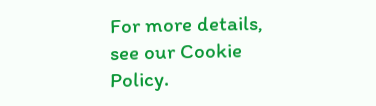For more details, see our Cookie Policy.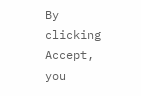By clicking Accept, you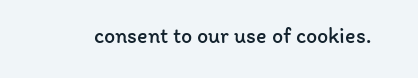consent to our use of cookies.